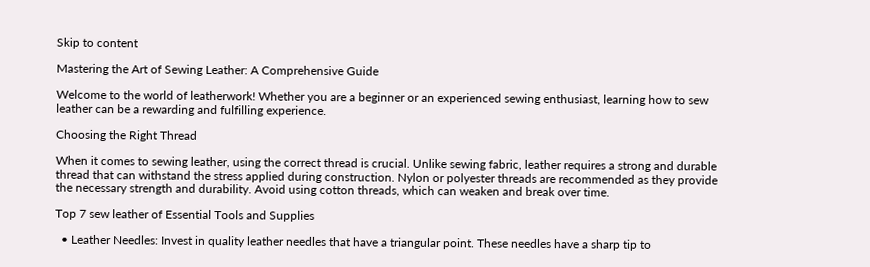Skip to content

Mastering the Art of Sewing Leather: A Comprehensive Guide

Welcome to the world of leatherwork! Whether you are a beginner or an experienced sewing enthusiast, learning how to sew leather can be a rewarding and fulfilling experience.

Choosing the Right Thread

When it comes to sewing leather, using the correct thread is crucial. Unlike sewing fabric, leather requires a strong and durable thread that can withstand the stress applied during construction. Nylon or polyester threads are recommended as they provide the necessary strength and durability. Avoid using cotton threads, which can weaken and break over time.

Top 7 sew leather of Essential Tools and Supplies

  • Leather Needles: Invest in quality leather needles that have a triangular point. These needles have a sharp tip to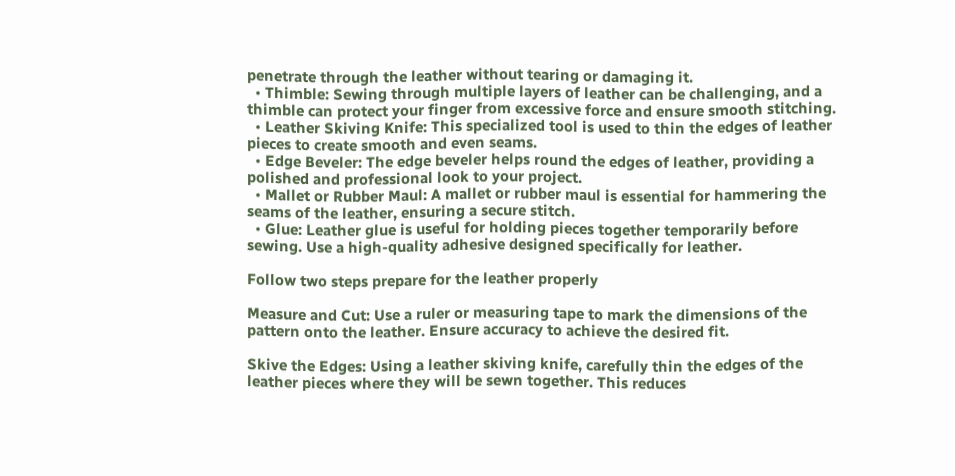penetrate through the leather without tearing or damaging it.
  • Thimble: Sewing through multiple layers of leather can be challenging, and a thimble can protect your finger from excessive force and ensure smooth stitching.
  • Leather Skiving Knife: This specialized tool is used to thin the edges of leather pieces to create smooth and even seams.
  • Edge Beveler: The edge beveler helps round the edges of leather, providing a polished and professional look to your project.
  • Mallet or Rubber Maul: A mallet or rubber maul is essential for hammering the seams of the leather, ensuring a secure stitch.
  • Glue: Leather glue is useful for holding pieces together temporarily before sewing. Use a high-quality adhesive designed specifically for leather.

Follow two steps prepare for the leather properly

Measure and Cut: Use a ruler or measuring tape to mark the dimensions of the pattern onto the leather. Ensure accuracy to achieve the desired fit.

Skive the Edges: Using a leather skiving knife, carefully thin the edges of the leather pieces where they will be sewn together. This reduces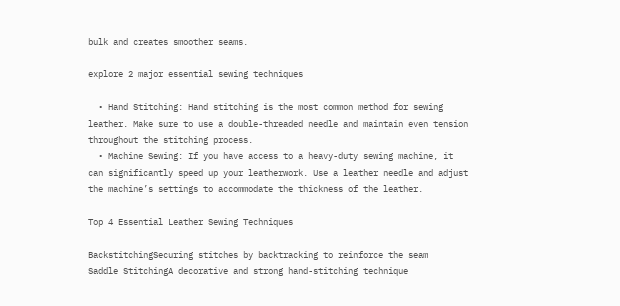bulk and creates smoother seams.

explore 2 major essential sewing techniques

  • Hand Stitching: Hand stitching is the most common method for sewing leather. Make sure to use a double-threaded needle and maintain even tension throughout the stitching process.
  • Machine Sewing: If you have access to a heavy-duty sewing machine, it can significantly speed up your leatherwork. Use a leather needle and adjust the machine’s settings to accommodate the thickness of the leather.

Top 4 Essential Leather Sewing Techniques

BackstitchingSecuring stitches by backtracking to reinforce the seam
Saddle StitchingA decorative and strong hand-stitching technique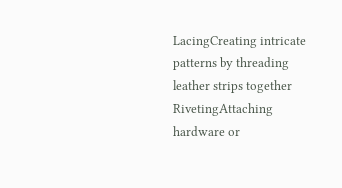LacingCreating intricate patterns by threading leather strips together
RivetingAttaching hardware or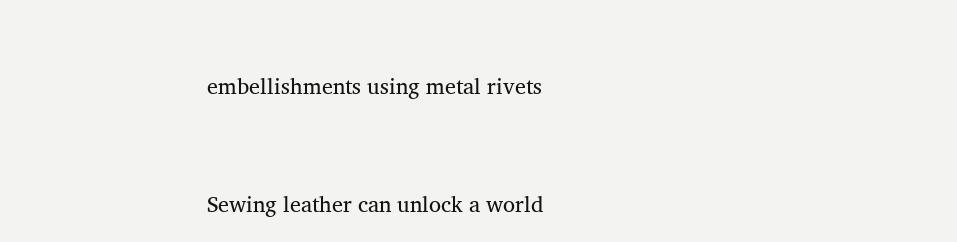embellishments using metal rivets


Sewing leather can unlock a world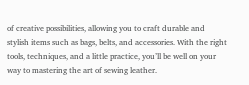of creative possibilities, allowing you to craft durable and stylish items such as bags, belts, and accessories. With the right tools, techniques, and a little practice, you’ll be well on your way to mastering the art of sewing leather.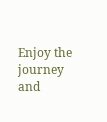Enjoy the journey and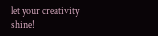let your creativity shine!